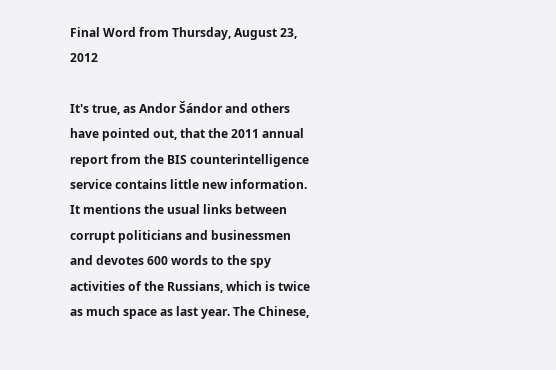Final Word from Thursday, August 23, 2012

It's true, as Andor Šándor and others have pointed out, that the 2011 annual report from the BIS counterintelligence service contains little new information. It mentions the usual links between corrupt politicians and businessmen and devotes 600 words to the spy activities of the Russians, which is twice as much space as last year. The Chinese,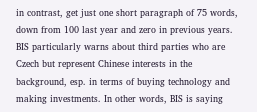in contrast, get just one short paragraph of 75 words, down from 100 last year and zero in previous years. BIS particularly warns about third parties who are Czech but represent Chinese interests in the background, esp. in terms of buying technology and making investments. In other words, BIS is saying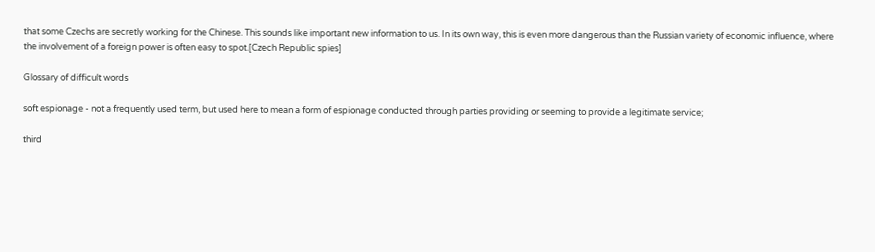that some Czechs are secretly working for the Chinese. This sounds like important new information to us. In its own way, this is even more dangerous than the Russian variety of economic influence, where the involvement of a foreign power is often easy to spot.[Czech Republic spies]

Glossary of difficult words

soft espionage - not a frequently used term, but used here to mean a form of espionage conducted through parties providing or seeming to provide a legitimate service;

third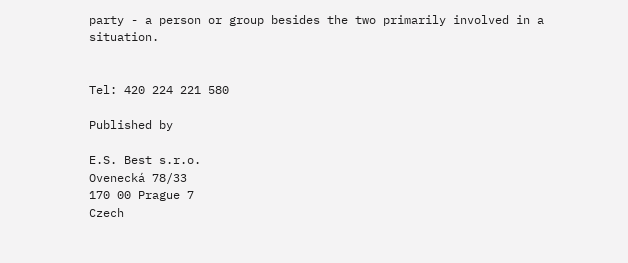party - a person or group besides the two primarily involved in a situation.


Tel: 420 224 221 580

Published by

E.S. Best s.r.o.
Ovenecká 78/33
170 00 Prague 7
Czech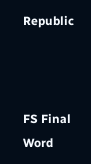Republic



FS Final Word